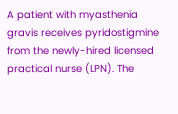A patient with myasthenia gravis receives pyridostigmine from the newly-hired licensed practical nurse (LPN). The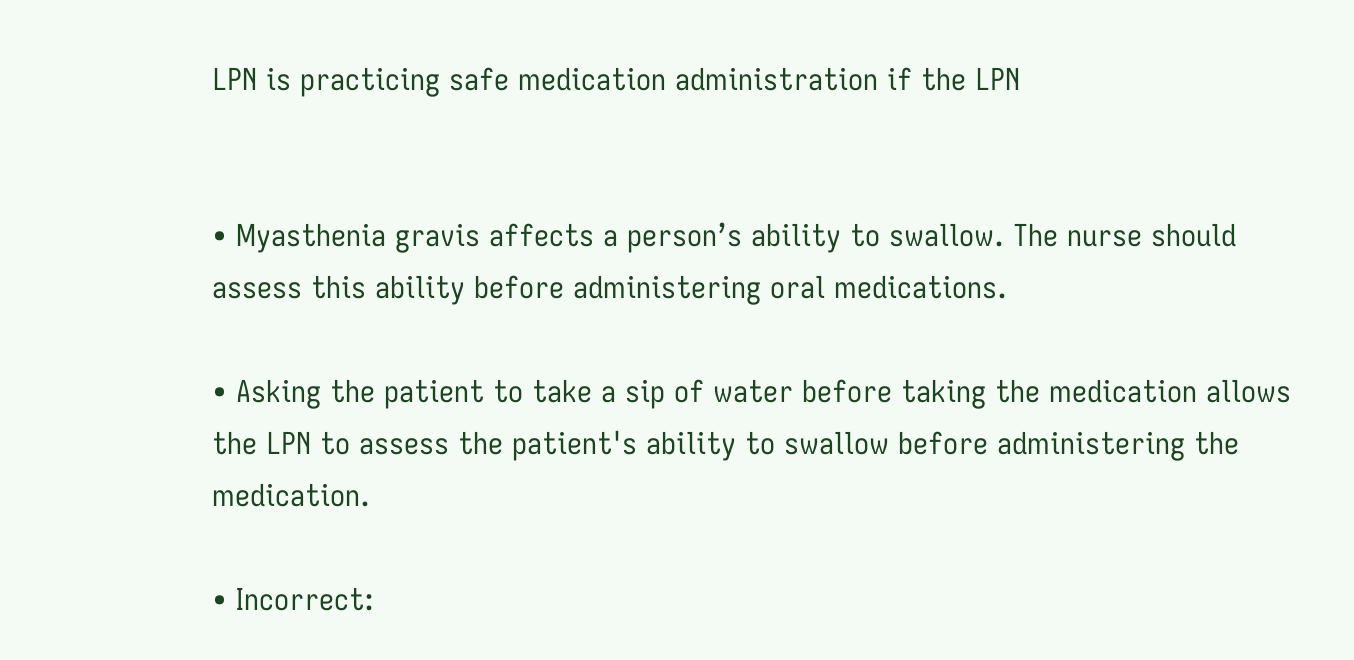LPN is practicing safe medication administration if the LPN


• Myasthenia gravis affects a person’s ability to swallow. The nurse should assess this ability before administering oral medications.

• Asking the patient to take a sip of water before taking the medication allows the LPN to assess the patient's ability to swallow before administering the medication.

• Incorrect: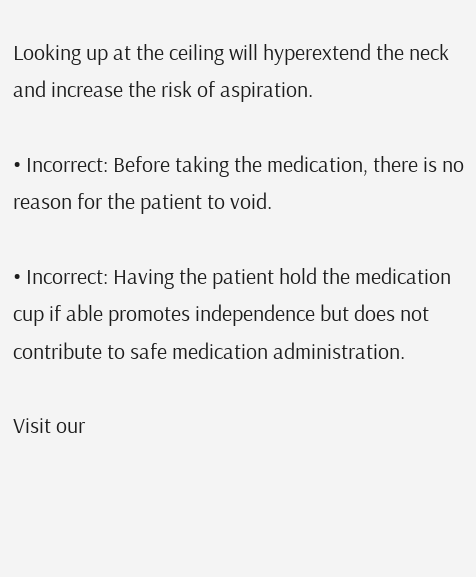Looking up at the ceiling will hyperextend the neck and increase the risk of aspiration.

• Incorrect: Before taking the medication, there is no reason for the patient to void.

• Incorrect: Having the patient hold the medication cup if able promotes independence but does not contribute to safe medication administration.

Visit our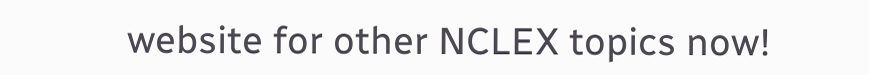website for other NCLEX topics now!